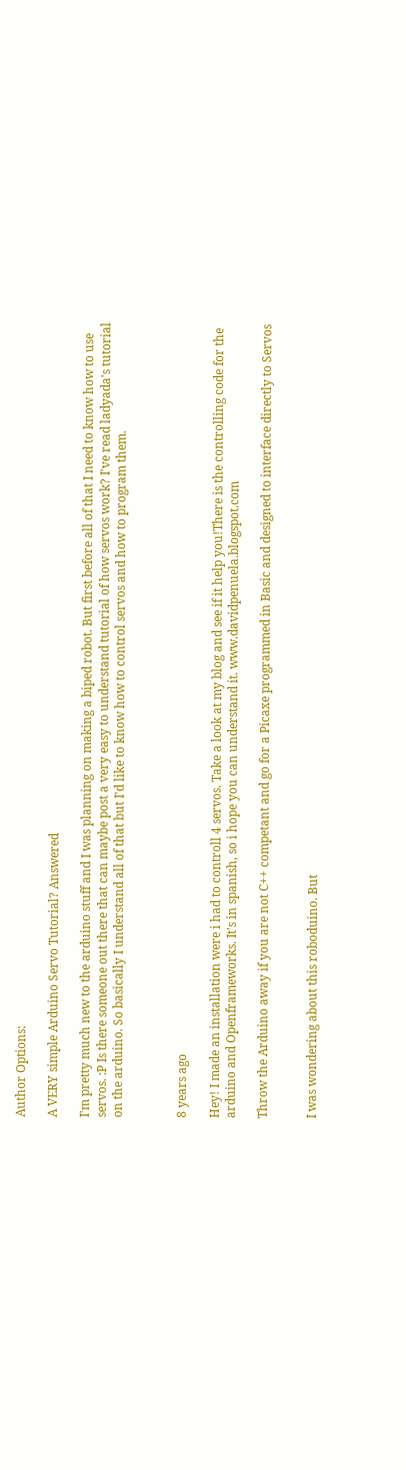Author Options:

A VERY simple Arduino Servo Tutorial? Answered

I'm pretty much new to the arduino stuff and I was planning on making a biped robot. But first before all of that I need to know how to use servos. :P Is there someone out there that can maybe post a very easy to understand tutorial of how servos work? I've read ladyada's tutorial on the arduino. So basically I understand all of that but I'd like to know how to control servos and how to program them.



8 years ago

Hey! I made an installation were i had to controll 4 servos. Take a look at my blog and see if it help you!There is the controlling code for the arduino and Openframeworks. It's in spanish, so i hope you can understand it. www.davidpenuela.blogspot.com

Throw the Arduino away if you are not C++ competant and go for a Picaxe programmed in Basic and designed to interface directly to Servos


I was wondering about this roboduino. But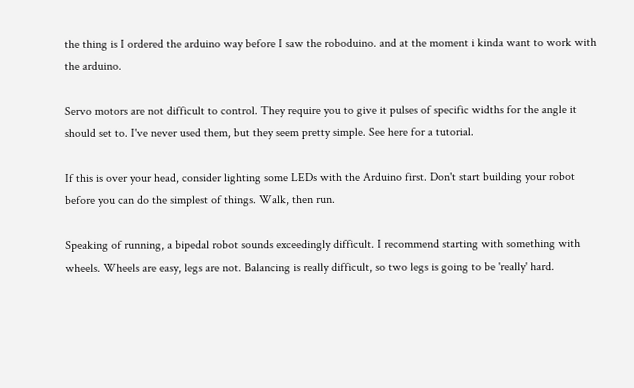the thing is I ordered the arduino way before I saw the roboduino. and at the moment i kinda want to work with the arduino.

Servo motors are not difficult to control. They require you to give it pulses of specific widths for the angle it should set to. I've never used them, but they seem pretty simple. See here for a tutorial.

If this is over your head, consider lighting some LEDs with the Arduino first. Don't start building your robot before you can do the simplest of things. Walk, then run.

Speaking of running, a bipedal robot sounds exceedingly difficult. I recommend starting with something with wheels. Wheels are easy, legs are not. Balancing is really difficult, so two legs is going to be 'really' hard.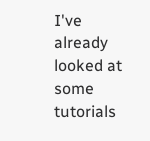I've already looked at some tutorials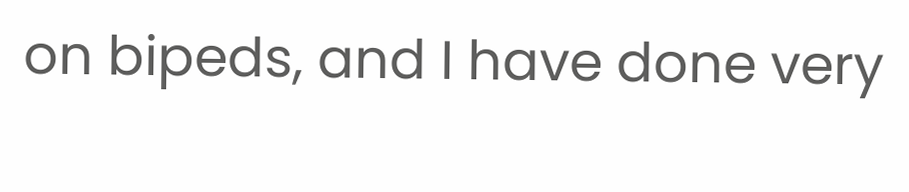on bipeds, and I have done very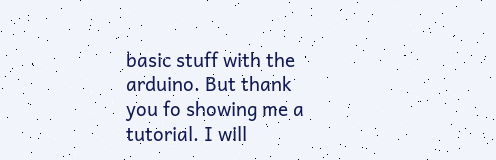basic stuff with the arduino. But thank you fo showing me a tutorial. I will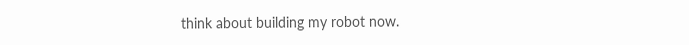think about building my robot now.